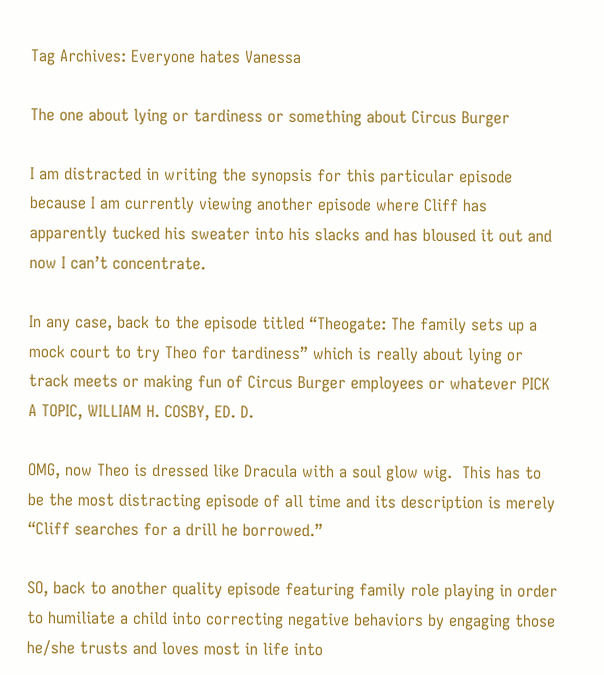Tag Archives: Everyone hates Vanessa

The one about lying or tardiness or something about Circus Burger

I am distracted in writing the synopsis for this particular episode because I am currently viewing another episode where Cliff has apparently tucked his sweater into his slacks and has bloused it out and now I can’t concentrate.

In any case, back to the episode titled “Theogate: The family sets up a mock court to try Theo for tardiness” which is really about lying or track meets or making fun of Circus Burger employees or whatever PICK A TOPIC, WILLIAM H. COSBY, ED. D.

OMG, now Theo is dressed like Dracula with a soul glow wig.  This has to be the most distracting episode of all time and its description is merely “Cliff searches for a drill he borrowed.”

SO, back to another quality episode featuring family role playing in order to humiliate a child into correcting negative behaviors by engaging those he/she trusts and loves most in life into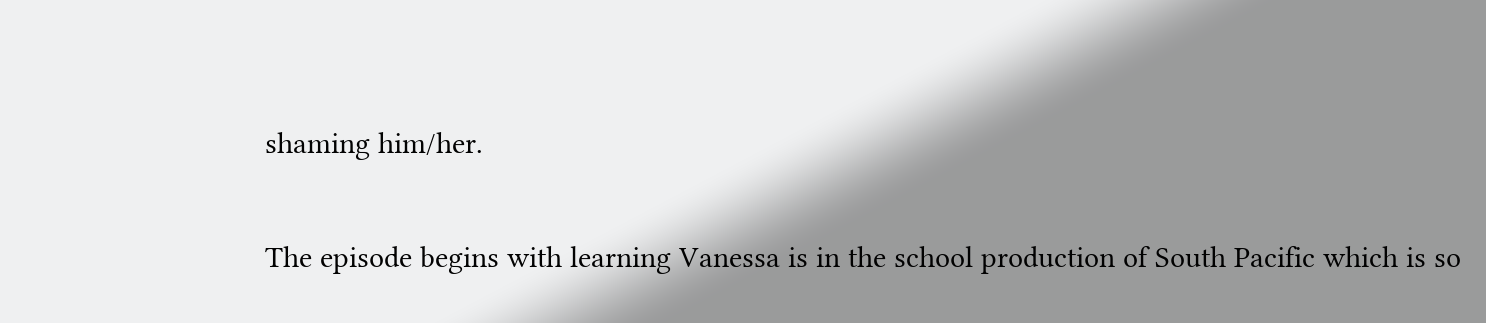shaming him/her.

The episode begins with learning Vanessa is in the school production of South Pacific which is so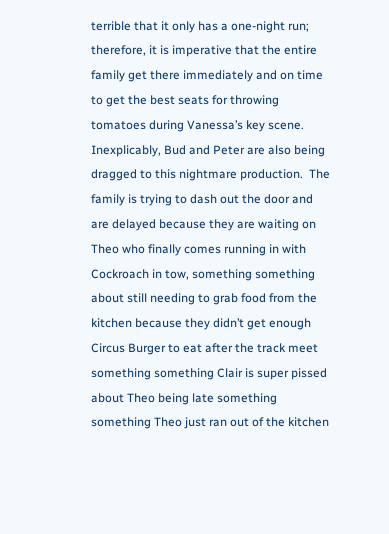terrible that it only has a one-night run; therefore, it is imperative that the entire family get there immediately and on time to get the best seats for throwing tomatoes during Vanessa’s key scene. Inexplicably, Bud and Peter are also being dragged to this nightmare production.  The family is trying to dash out the door and are delayed because they are waiting on Theo who finally comes running in with Cockroach in tow, something something about still needing to grab food from the kitchen because they didn’t get enough Circus Burger to eat after the track meet something something Clair is super pissed about Theo being late something something Theo just ran out of the kitchen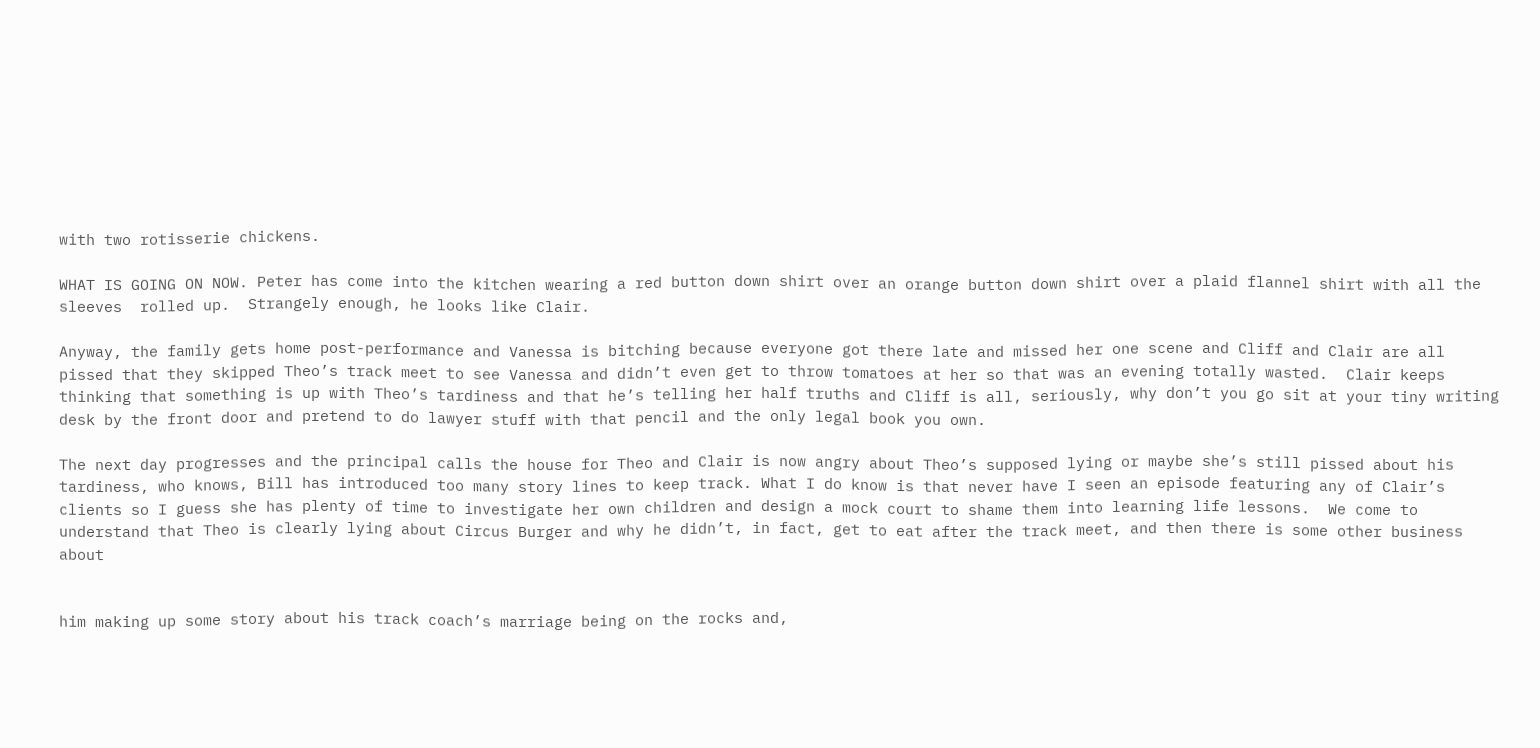with two rotisserie chickens.

WHAT IS GOING ON NOW. Peter has come into the kitchen wearing a red button down shirt over an orange button down shirt over a plaid flannel shirt with all the sleeves  rolled up.  Strangely enough, he looks like Clair.

Anyway, the family gets home post-performance and Vanessa is bitching because everyone got there late and missed her one scene and Cliff and Clair are all pissed that they skipped Theo’s track meet to see Vanessa and didn’t even get to throw tomatoes at her so that was an evening totally wasted.  Clair keeps thinking that something is up with Theo’s tardiness and that he’s telling her half truths and Cliff is all, seriously, why don’t you go sit at your tiny writing desk by the front door and pretend to do lawyer stuff with that pencil and the only legal book you own.

The next day progresses and the principal calls the house for Theo and Clair is now angry about Theo’s supposed lying or maybe she’s still pissed about his tardiness, who knows, Bill has introduced too many story lines to keep track. What I do know is that never have I seen an episode featuring any of Clair’s clients so I guess she has plenty of time to investigate her own children and design a mock court to shame them into learning life lessons.  We come to understand that Theo is clearly lying about Circus Burger and why he didn’t, in fact, get to eat after the track meet, and then there is some other business about


him making up some story about his track coach’s marriage being on the rocks and,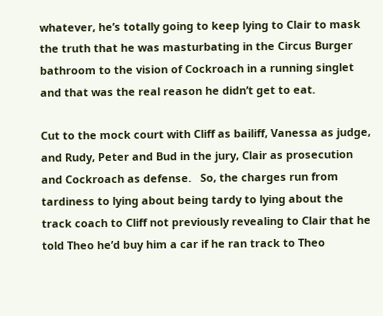whatever, he’s totally going to keep lying to Clair to mask the truth that he was masturbating in the Circus Burger bathroom to the vision of Cockroach in a running singlet and that was the real reason he didn’t get to eat.

Cut to the mock court with Cliff as bailiff, Vanessa as judge, and Rudy, Peter and Bud in the jury, Clair as prosecution and Cockroach as defense.   So, the charges run from tardiness to lying about being tardy to lying about the track coach to Cliff not previously revealing to Clair that he told Theo he’d buy him a car if he ran track to Theo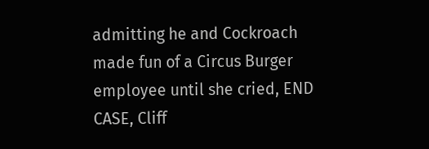admitting he and Cockroach made fun of a Circus Burger employee until she cried, END CASE, Cliff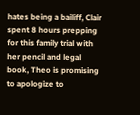hates being a bailiff, Clair spent 8 hours prepping for this family trial with her pencil and legal book, Theo is promising to apologize to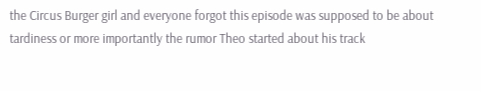the Circus Burger girl and everyone forgot this episode was supposed to be about tardiness or more importantly the rumor Theo started about his track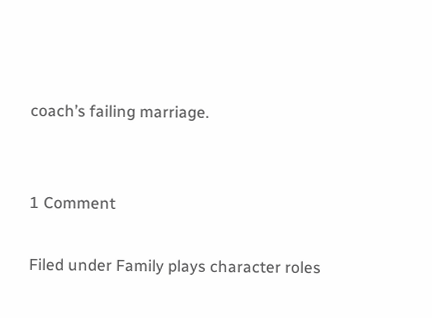coach’s failing marriage.


1 Comment

Filed under Family plays character roles